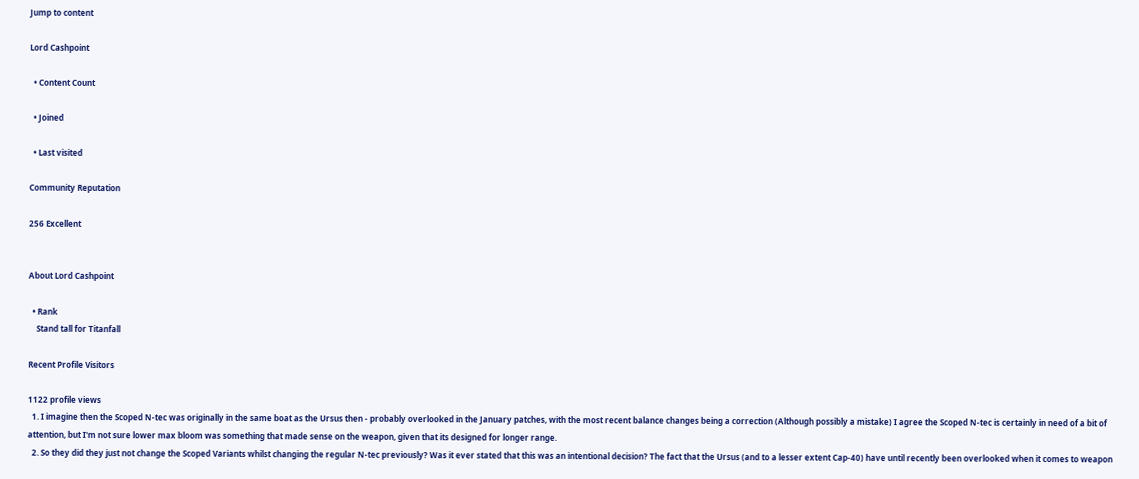Jump to content

Lord Cashpoint

  • Content Count

  • Joined

  • Last visited

Community Reputation

256 Excellent


About Lord Cashpoint

  • Rank
    Stand tall for Titanfall

Recent Profile Visitors

1122 profile views
  1. I imagine then the Scoped N-tec was originally in the same boat as the Ursus then - probably overlooked in the January patches, with the most recent balance changes being a correction (Although possibly a mistake) I agree the Scoped N-tec is certainly in need of a bit of attention, but I'm not sure lower max bloom was something that made sense on the weapon, given that its designed for longer range.
  2. So they did they just not change the Scoped Variants whilst changing the regular N-tec previously? Was it ever stated that this was an intentional decision? The fact that the Ursus (and to a lesser extent Cap-40) have until recently been overlooked when it comes to weapon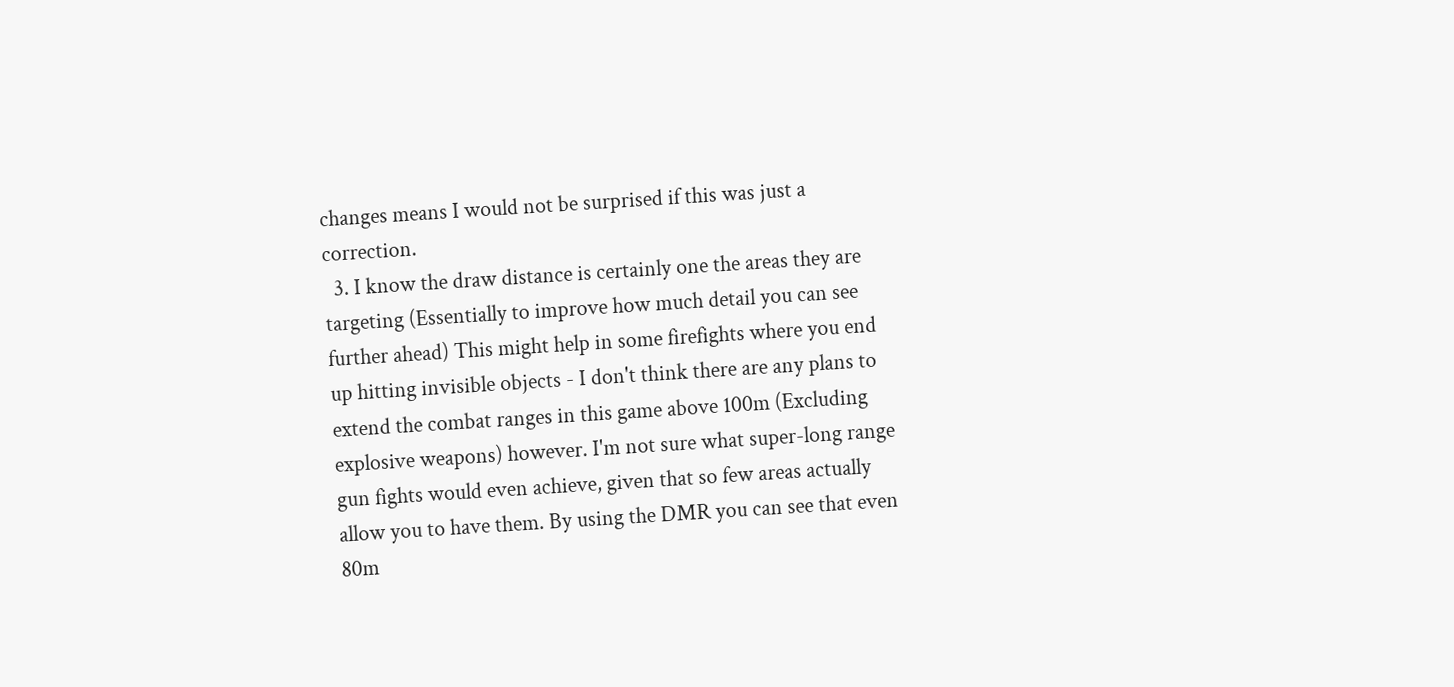changes means I would not be surprised if this was just a correction.
  3. I know the draw distance is certainly one the areas they are targeting (Essentially to improve how much detail you can see further ahead) This might help in some firefights where you end up hitting invisible objects - I don't think there are any plans to extend the combat ranges in this game above 100m (Excluding explosive weapons) however. I'm not sure what super-long range gun fights would even achieve, given that so few areas actually allow you to have them. By using the DMR you can see that even 80m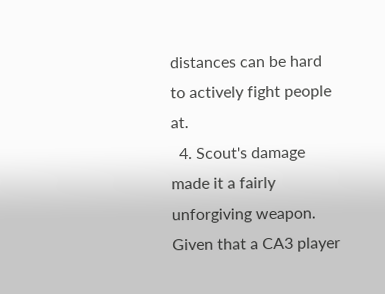distances can be hard to actively fight people at.
  4. Scout's damage made it a fairly unforgiving weapon. Given that a CA3 player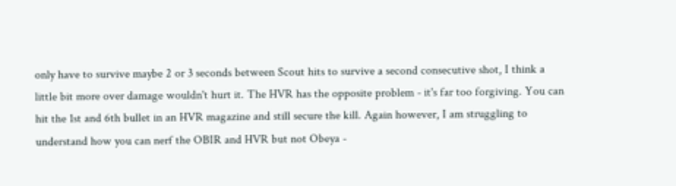only have to survive maybe 2 or 3 seconds between Scout hits to survive a second consecutive shot, I think a little bit more over damage wouldn't hurt it. The HVR has the opposite problem - it's far too forgiving. You can hit the 1st and 6th bullet in an HVR magazine and still secure the kill. Again however, I am struggling to understand how you can nerf the OBIR and HVR but not Obeya -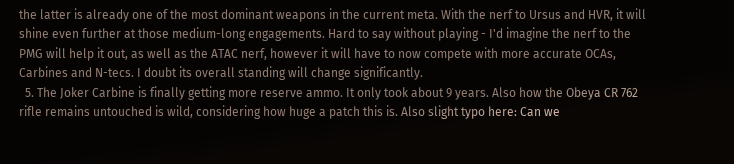the latter is already one of the most dominant weapons in the current meta. With the nerf to Ursus and HVR, it will shine even further at those medium-long engagements. Hard to say without playing - I'd imagine the nerf to the PMG will help it out, as well as the ATAC nerf, however it will have to now compete with more accurate OCAs, Carbines and N-tecs. I doubt its overall standing will change significantly.
  5. The Joker Carbine is finally getting more reserve ammo. It only took about 9 years. Also how the Obeya CR 762 rifle remains untouched is wild, considering how huge a patch this is. Also slight typo here: Can we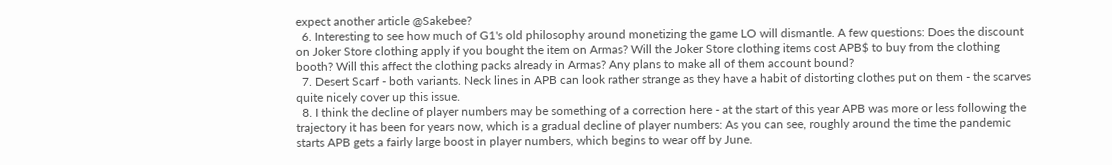expect another article @Sakebee?
  6. Interesting to see how much of G1's old philosophy around monetizing the game LO will dismantle. A few questions: Does the discount on Joker Store clothing apply if you bought the item on Armas? Will the Joker Store clothing items cost APB$ to buy from the clothing booth? Will this affect the clothing packs already in Armas? Any plans to make all of them account bound?
  7. Desert Scarf - both variants. Neck lines in APB can look rather strange as they have a habit of distorting clothes put on them - the scarves quite nicely cover up this issue.
  8. I think the decline of player numbers may be something of a correction here - at the start of this year APB was more or less following the trajectory it has been for years now, which is a gradual decline of player numbers: As you can see, roughly around the time the pandemic starts APB gets a fairly large boost in player numbers, which begins to wear off by June.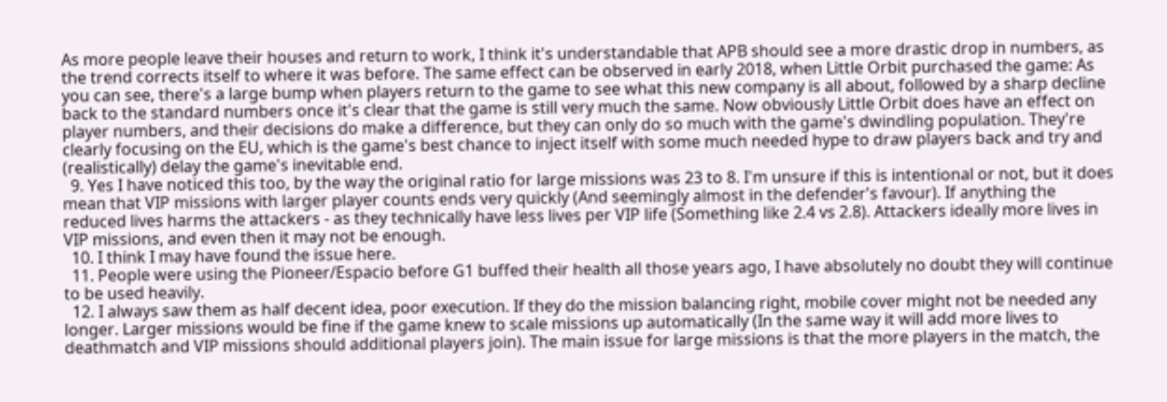As more people leave their houses and return to work, I think it's understandable that APB should see a more drastic drop in numbers, as the trend corrects itself to where it was before. The same effect can be observed in early 2018, when Little Orbit purchased the game: As you can see, there's a large bump when players return to the game to see what this new company is all about, followed by a sharp decline back to the standard numbers once it's clear that the game is still very much the same. Now obviously Little Orbit does have an effect on player numbers, and their decisions do make a difference, but they can only do so much with the game's dwindling population. They're clearly focusing on the EU, which is the game's best chance to inject itself with some much needed hype to draw players back and try and (realistically) delay the game's inevitable end.
  9. Yes I have noticed this too, by the way the original ratio for large missions was 23 to 8. I'm unsure if this is intentional or not, but it does mean that VIP missions with larger player counts ends very quickly (And seemingly almost in the defender's favour). If anything the reduced lives harms the attackers - as they technically have less lives per VIP life (Something like 2.4 vs 2.8). Attackers ideally more lives in VIP missions, and even then it may not be enough.
  10. I think I may have found the issue here.
  11. People were using the Pioneer/Espacio before G1 buffed their health all those years ago, I have absolutely no doubt they will continue to be used heavily.
  12. I always saw them as half decent idea, poor execution. If they do the mission balancing right, mobile cover might not be needed any longer. Larger missions would be fine if the game knew to scale missions up automatically (In the same way it will add more lives to deathmatch and VIP missions should additional players join). The main issue for large missions is that the more players in the match, the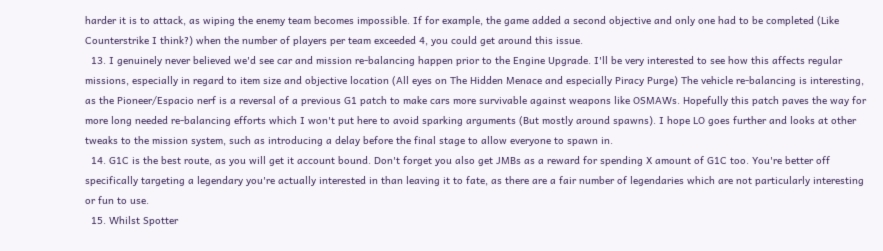harder it is to attack, as wiping the enemy team becomes impossible. If for example, the game added a second objective and only one had to be completed (Like Counterstrike I think?) when the number of players per team exceeded 4, you could get around this issue.
  13. I genuinely never believed we'd see car and mission re-balancing happen prior to the Engine Upgrade. I'll be very interested to see how this affects regular missions, especially in regard to item size and objective location (All eyes on The Hidden Menace and especially Piracy Purge) The vehicle re-balancing is interesting, as the Pioneer/Espacio nerf is a reversal of a previous G1 patch to make cars more survivable against weapons like OSMAWs. Hopefully this patch paves the way for more long needed re-balancing efforts which I won't put here to avoid sparking arguments (But mostly around spawns). I hope LO goes further and looks at other tweaks to the mission system, such as introducing a delay before the final stage to allow everyone to spawn in.
  14. G1C is the best route, as you will get it account bound. Don't forget you also get JMBs as a reward for spending X amount of G1C too. You're better off specifically targeting a legendary you're actually interested in than leaving it to fate, as there are a fair number of legendaries which are not particularly interesting or fun to use.
  15. Whilst Spotter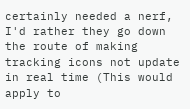certainly needed a nerf, I'd rather they go down the route of making tracking icons not update in real time (This would apply to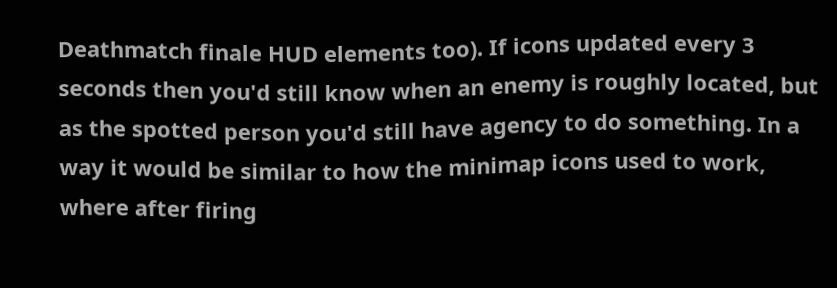Deathmatch finale HUD elements too). If icons updated every 3 seconds then you'd still know when an enemy is roughly located, but as the spotted person you'd still have agency to do something. In a way it would be similar to how the minimap icons used to work, where after firing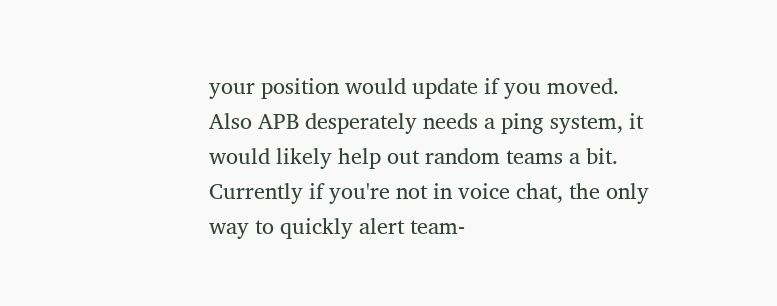your position would update if you moved. Also APB desperately needs a ping system, it would likely help out random teams a bit. Currently if you're not in voice chat, the only way to quickly alert team-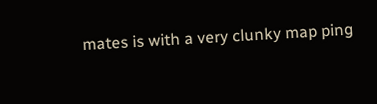mates is with a very clunky map ping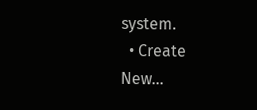system.
  • Create New...